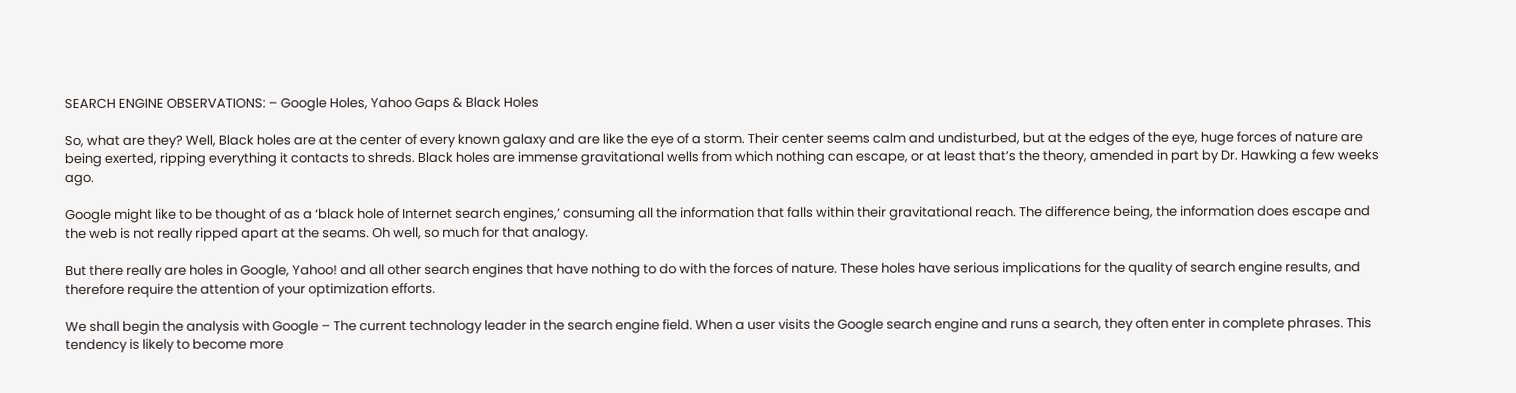SEARCH ENGINE OBSERVATIONS: – Google Holes, Yahoo Gaps & Black Holes

So, what are they? Well, Black holes are at the center of every known galaxy and are like the eye of a storm. Their center seems calm and undisturbed, but at the edges of the eye, huge forces of nature are being exerted, ripping everything it contacts to shreds. Black holes are immense gravitational wells from which nothing can escape, or at least that’s the theory, amended in part by Dr. Hawking a few weeks ago.

Google might like to be thought of as a ‘black hole of Internet search engines,’ consuming all the information that falls within their gravitational reach. The difference being, the information does escape and the web is not really ripped apart at the seams. Oh well, so much for that analogy.

But there really are holes in Google, Yahoo! and all other search engines that have nothing to do with the forces of nature. These holes have serious implications for the quality of search engine results, and therefore require the attention of your optimization efforts.

We shall begin the analysis with Google – The current technology leader in the search engine field. When a user visits the Google search engine and runs a search, they often enter in complete phrases. This tendency is likely to become more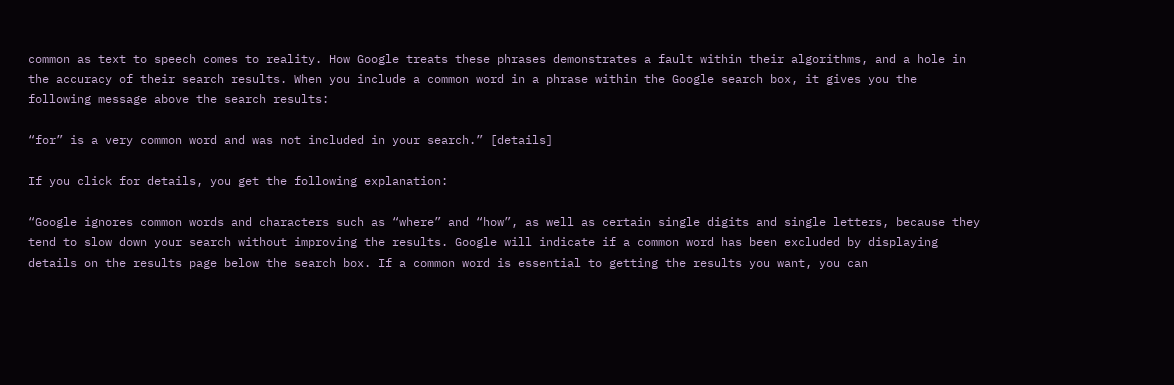common as text to speech comes to reality. How Google treats these phrases demonstrates a fault within their algorithms, and a hole in the accuracy of their search results. When you include a common word in a phrase within the Google search box, it gives you the following message above the search results:

“for” is a very common word and was not included in your search.” [details]

If you click for details, you get the following explanation:

“Google ignores common words and characters such as “where” and “how”, as well as certain single digits and single letters, because they tend to slow down your search without improving the results. Google will indicate if a common word has been excluded by displaying details on the results page below the search box. If a common word is essential to getting the results you want, you can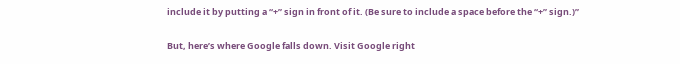include it by putting a “+” sign in front of it. (Be sure to include a space before the “+” sign.)”

But, here’s where Google falls down. Visit Google right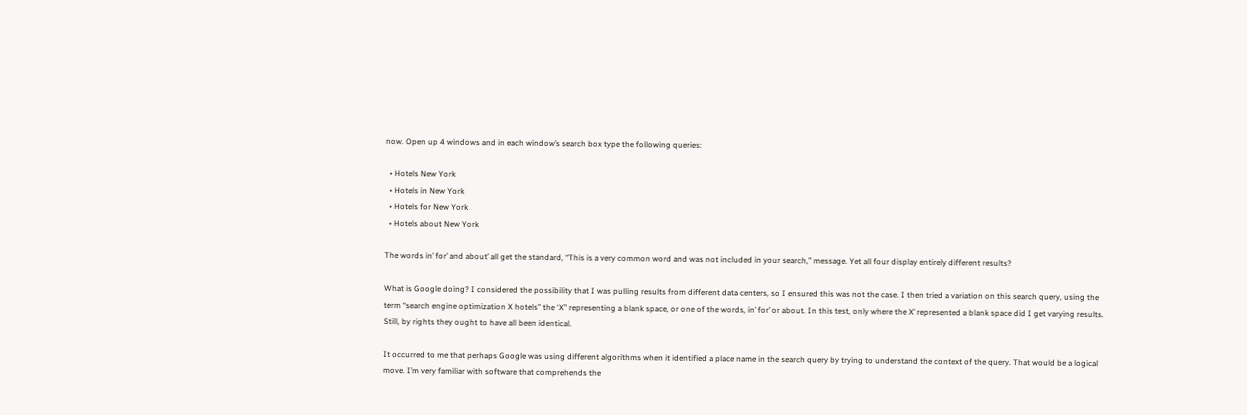now. Open up 4 windows and in each window’s search box type the following queries:

  • Hotels New York
  • Hotels in New York
  • Hotels for New York
  • Hotels about New York

The words in’ for’ and about’ all get the standard, “This is a very common word and was not included in your search,” message. Yet all four display entirely different results?

What is Google doing? I considered the possibility that I was pulling results from different data centers, so I ensured this was not the case. I then tried a variation on this search query, using the term “search engine optimization X hotels” the ‘X” representing a blank space, or one of the words, in’ for’ or about. In this test, only where the X’ represented a blank space did I get varying results. Still, by rights they ought to have all been identical.

It occurred to me that perhaps Google was using different algorithms when it identified a place name in the search query by trying to understand the context of the query. That would be a logical move. I’m very familiar with software that comprehends the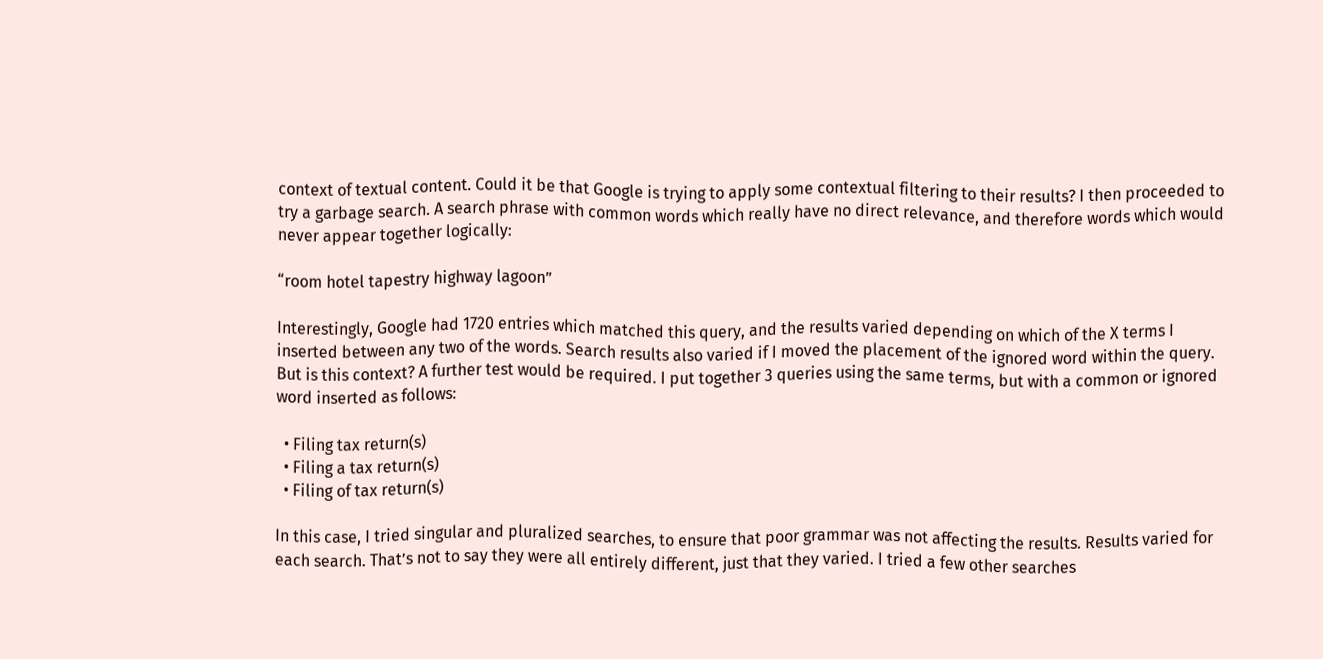context of textual content. Could it be that Google is trying to apply some contextual filtering to their results? I then proceeded to try a garbage search. A search phrase with common words which really have no direct relevance, and therefore words which would never appear together logically:

“room hotel tapestry highway lagoon”

Interestingly, Google had 1720 entries which matched this query, and the results varied depending on which of the X terms I inserted between any two of the words. Search results also varied if I moved the placement of the ignored word within the query. But is this context? A further test would be required. I put together 3 queries using the same terms, but with a common or ignored word inserted as follows:

  • Filing tax return(s)
  • Filing a tax return(s)
  • Filing of tax return(s)

In this case, I tried singular and pluralized searches, to ensure that poor grammar was not affecting the results. Results varied for each search. That’s not to say they were all entirely different, just that they varied. I tried a few other searches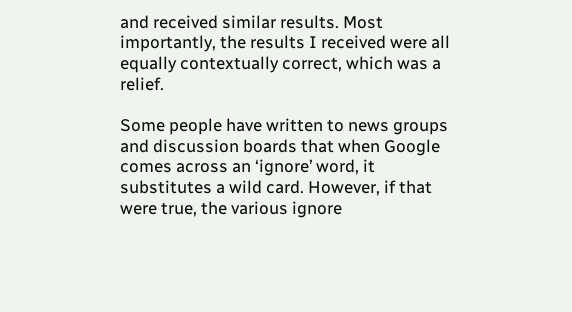and received similar results. Most importantly, the results I received were all equally contextually correct, which was a relief.

Some people have written to news groups and discussion boards that when Google comes across an ‘ignore’ word, it substitutes a wild card. However, if that were true, the various ignore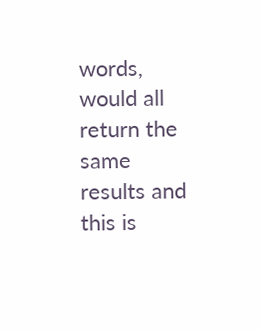words, would all return the same results and this is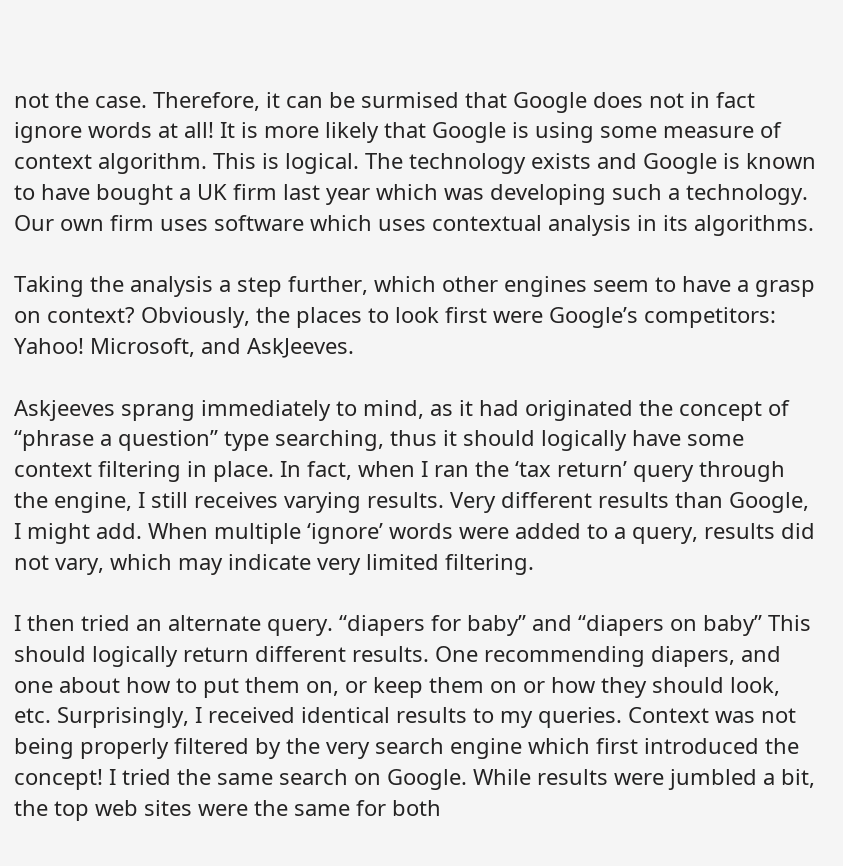not the case. Therefore, it can be surmised that Google does not in fact ignore words at all! It is more likely that Google is using some measure of context algorithm. This is logical. The technology exists and Google is known to have bought a UK firm last year which was developing such a technology. Our own firm uses software which uses contextual analysis in its algorithms.

Taking the analysis a step further, which other engines seem to have a grasp on context? Obviously, the places to look first were Google’s competitors: Yahoo! Microsoft, and AskJeeves.

Askjeeves sprang immediately to mind, as it had originated the concept of “phrase a question” type searching, thus it should logically have some context filtering in place. In fact, when I ran the ‘tax return’ query through the engine, I still receives varying results. Very different results than Google, I might add. When multiple ‘ignore’ words were added to a query, results did not vary, which may indicate very limited filtering.

I then tried an alternate query. “diapers for baby” and “diapers on baby” This should logically return different results. One recommending diapers, and one about how to put them on, or keep them on or how they should look, etc. Surprisingly, I received identical results to my queries. Context was not being properly filtered by the very search engine which first introduced the concept! I tried the same search on Google. While results were jumbled a bit, the top web sites were the same for both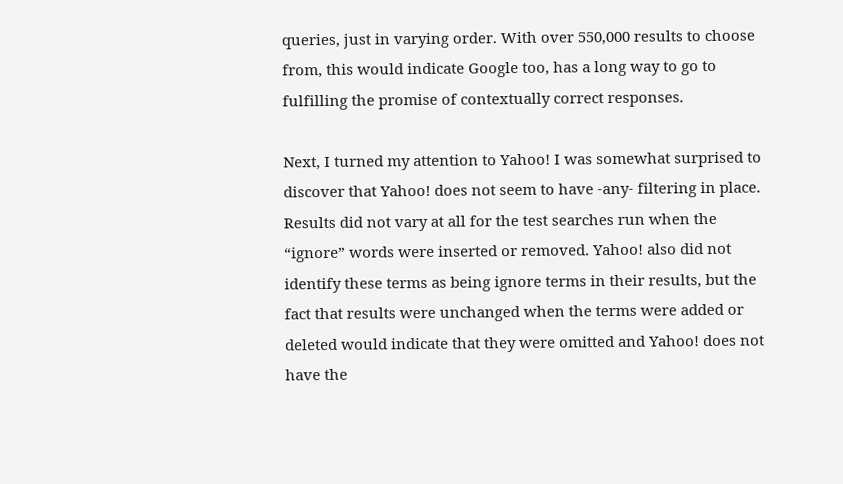queries, just in varying order. With over 550,000 results to choose from, this would indicate Google too, has a long way to go to fulfilling the promise of contextually correct responses.

Next, I turned my attention to Yahoo! I was somewhat surprised to discover that Yahoo! does not seem to have -any- filtering in place. Results did not vary at all for the test searches run when the “ignore” words were inserted or removed. Yahoo! also did not identify these terms as being ignore terms in their results, but the fact that results were unchanged when the terms were added or deleted would indicate that they were omitted and Yahoo! does not have the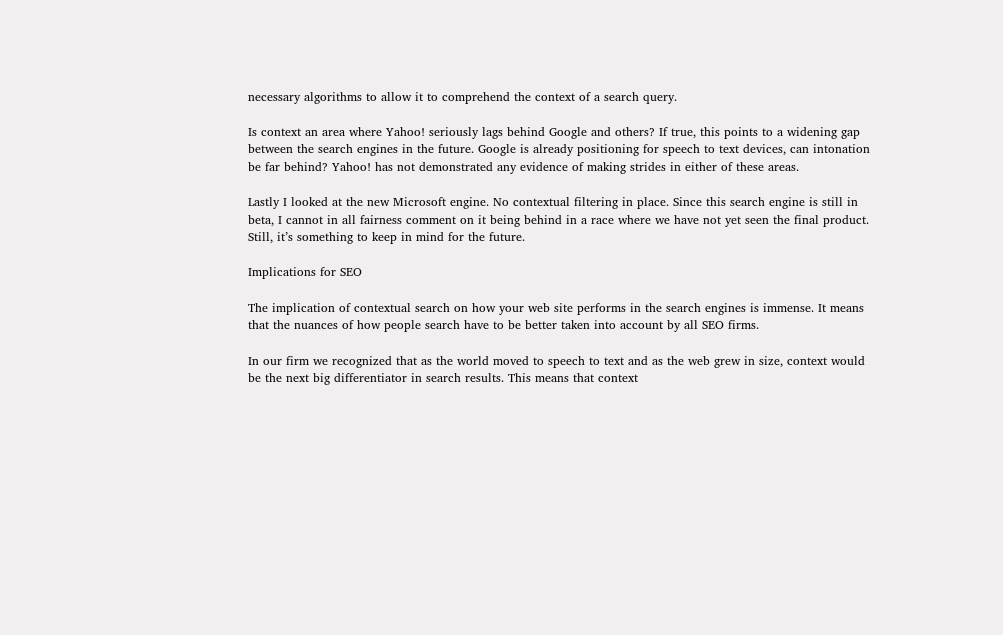necessary algorithms to allow it to comprehend the context of a search query.

Is context an area where Yahoo! seriously lags behind Google and others? If true, this points to a widening gap between the search engines in the future. Google is already positioning for speech to text devices, can intonation be far behind? Yahoo! has not demonstrated any evidence of making strides in either of these areas.

Lastly I looked at the new Microsoft engine. No contextual filtering in place. Since this search engine is still in beta, I cannot in all fairness comment on it being behind in a race where we have not yet seen the final product. Still, it’s something to keep in mind for the future.

Implications for SEO

The implication of contextual search on how your web site performs in the search engines is immense. It means that the nuances of how people search have to be better taken into account by all SEO firms.

In our firm we recognized that as the world moved to speech to text and as the web grew in size, context would be the next big differentiator in search results. This means that context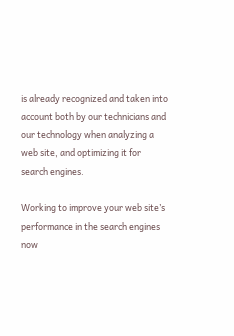is already recognized and taken into account both by our technicians and our technology when analyzing a web site, and optimizing it for search engines.

Working to improve your web site’s performance in the search engines now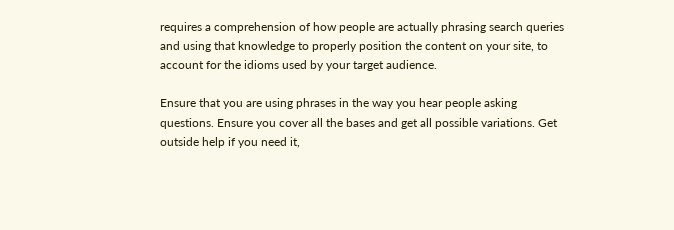requires a comprehension of how people are actually phrasing search queries and using that knowledge to properly position the content on your site, to account for the idioms used by your target audience.

Ensure that you are using phrases in the way you hear people asking questions. Ensure you cover all the bases and get all possible variations. Get outside help if you need it,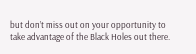but don’t miss out on your opportunity to take advantage of the Black Holes out there.